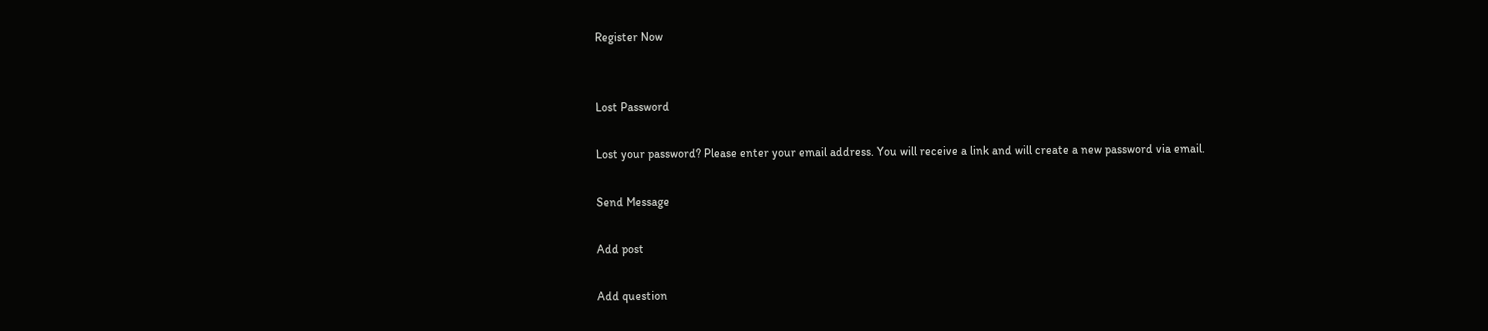Register Now


Lost Password

Lost your password? Please enter your email address. You will receive a link and will create a new password via email.

Send Message

Add post

Add question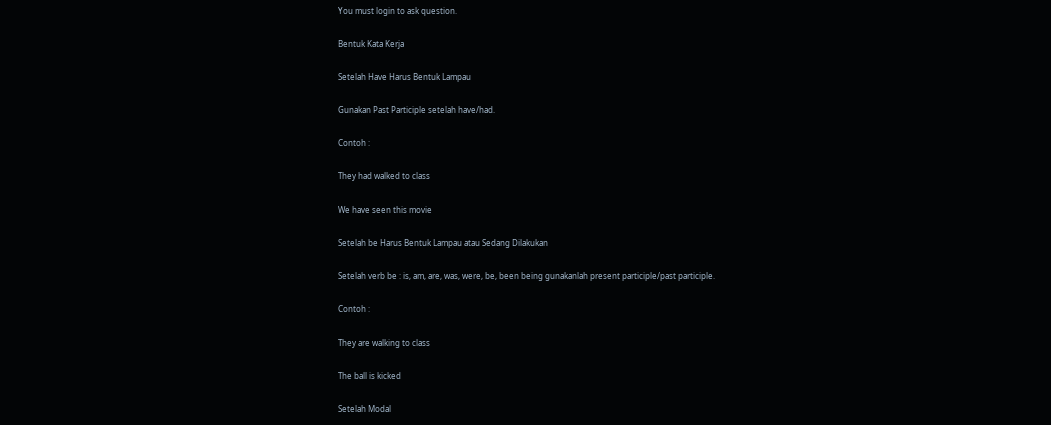You must login to ask question.

Bentuk Kata Kerja

Setelah Have Harus Bentuk Lampau

Gunakan Past Participle setelah have/had.

Contoh :

They had walked to class

We have seen this movie

Setelah be Harus Bentuk Lampau atau Sedang Dilakukan

Setelah verb be : is, am, are, was, were, be, been being gunakanlah present participle/past participle.

Contoh :

They are walking to class

The ball is kicked

Setelah Modal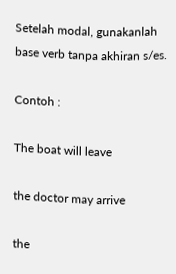Setelah modal, gunakanlah base verb tanpa akhiran s/es.

Contoh :

The boat will leave

the doctor may arrive

the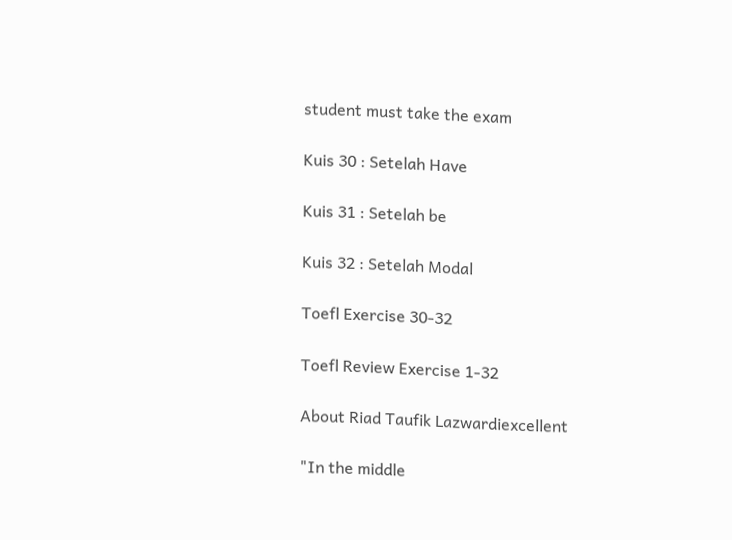student must take the exam

Kuis 30 : Setelah Have

Kuis 31 : Setelah be

Kuis 32 : Setelah Modal

Toefl Exercise 30-32

Toefl Review Exercise 1-32

About Riad Taufik Lazwardiexcellent

"In the middle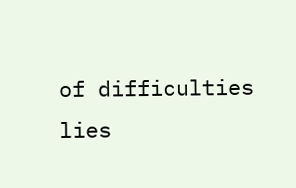of difficulties lies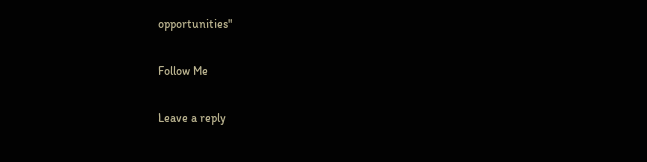opportunities"

Follow Me

Leave a reply